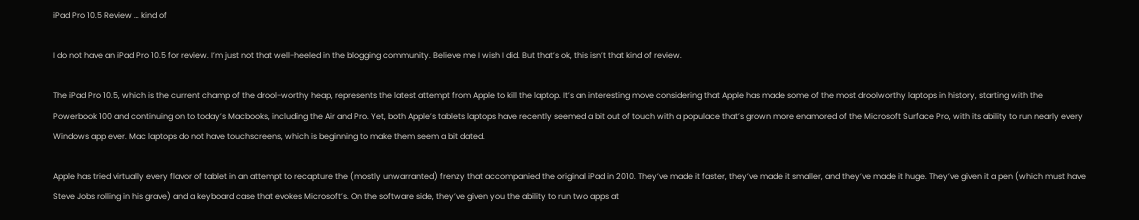iPad Pro 10.5 Review … kind of

I do not have an iPad Pro 10.5 for review. I’m just not that well-heeled in the blogging community. Believe me I wish I did. But that’s ok, this isn’t that kind of review.

The iPad Pro 10.5, which is the current champ of the drool-worthy heap, represents the latest attempt from Apple to kill the laptop. It’s an interesting move considering that Apple has made some of the most droolworthy laptops in history, starting with the Powerbook 100 and continuing on to today’s Macbooks, including the Air and Pro. Yet, both Apple’s tablets laptops have recently seemed a bit out of touch with a populace that’s grown more enamored of the Microsoft Surface Pro, with its ability to run nearly every Windows app ever. Mac laptops do not have touchscreens, which is beginning to make them seem a bit dated.

Apple has tried virtually every flavor of tablet in an attempt to recapture the (mostly unwarranted) frenzy that accompanied the original iPad in 2010. They’ve made it faster, they’ve made it smaller, and they’ve made it huge. They’ve given it a pen (which must have Steve Jobs rolling in his grave) and a keyboard case that evokes Microsoft’s. On the software side, they’ve given you the ability to run two apps at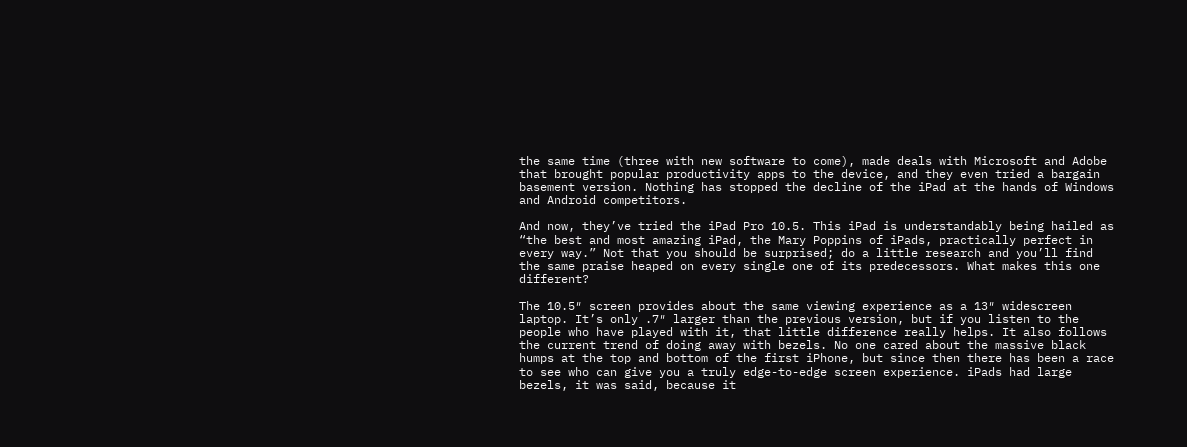the same time (three with new software to come), made deals with Microsoft and Adobe that brought popular productivity apps to the device, and they even tried a bargain basement version. Nothing has stopped the decline of the iPad at the hands of Windows and Android competitors.

And now, they’ve tried the iPad Pro 10.5. This iPad is understandably being hailed as “the best and most amazing iPad, the Mary Poppins of iPads, practically perfect in every way.” Not that you should be surprised; do a little research and you’ll find the same praise heaped on every single one of its predecessors. What makes this one different?

The 10.5″ screen provides about the same viewing experience as a 13″ widescreen laptop. It’s only .7″ larger than the previous version, but if you listen to the people who have played with it, that little difference really helps. It also follows the current trend of doing away with bezels. No one cared about the massive black humps at the top and bottom of the first iPhone, but since then there has been a race to see who can give you a truly edge-to-edge screen experience. iPads had large bezels, it was said, because it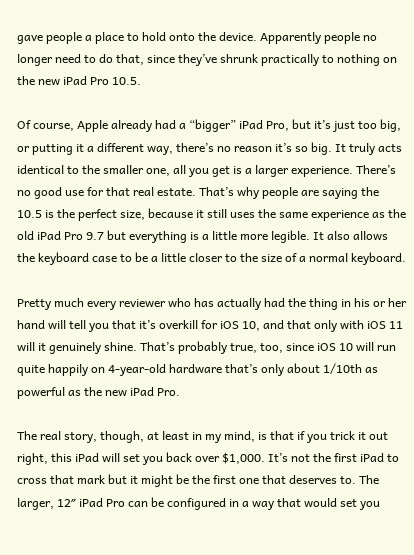gave people a place to hold onto the device. Apparently people no longer need to do that, since they’ve shrunk practically to nothing on the new iPad Pro 10.5.

Of course, Apple already had a “bigger” iPad Pro, but it’s just too big, or putting it a different way, there’s no reason it’s so big. It truly acts identical to the smaller one, all you get is a larger experience. There’s no good use for that real estate. That’s why people are saying the 10.5 is the perfect size, because it still uses the same experience as the old iPad Pro 9.7 but everything is a little more legible. It also allows the keyboard case to be a little closer to the size of a normal keyboard.

Pretty much every reviewer who has actually had the thing in his or her hand will tell you that it’s overkill for iOS 10, and that only with iOS 11 will it genuinely shine. That’s probably true, too, since iOS 10 will run quite happily on 4-year-old hardware that’s only about 1/10th as powerful as the new iPad Pro.

The real story, though, at least in my mind, is that if you trick it out right, this iPad will set you back over $1,000. It’s not the first iPad to cross that mark but it might be the first one that deserves to. The larger, 12″ iPad Pro can be configured in a way that would set you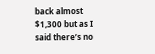back almost $1,300 but as I said there’s no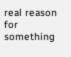real reason for something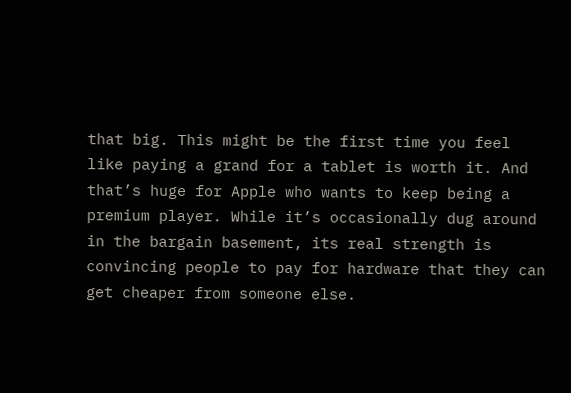that big. This might be the first time you feel like paying a grand for a tablet is worth it. And that’s huge for Apple who wants to keep being a premium player. While it’s occasionally dug around in the bargain basement, its real strength is convincing people to pay for hardware that they can get cheaper from someone else.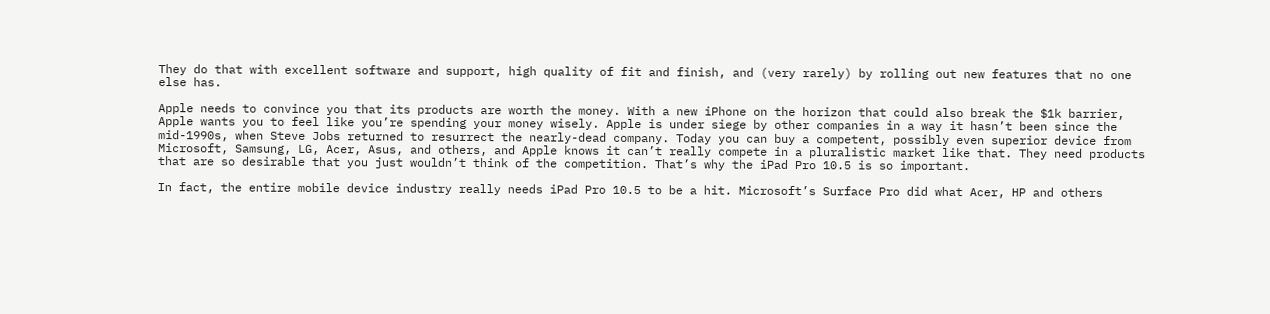They do that with excellent software and support, high quality of fit and finish, and (very rarely) by rolling out new features that no one else has.

Apple needs to convince you that its products are worth the money. With a new iPhone on the horizon that could also break the $1k barrier, Apple wants you to feel like you’re spending your money wisely. Apple is under siege by other companies in a way it hasn’t been since the mid-1990s, when Steve Jobs returned to resurrect the nearly-dead company. Today you can buy a competent, possibly even superior device from Microsoft, Samsung, LG, Acer, Asus, and others, and Apple knows it can’t really compete in a pluralistic market like that. They need products that are so desirable that you just wouldn’t think of the competition. That’s why the iPad Pro 10.5 is so important.

In fact, the entire mobile device industry really needs iPad Pro 10.5 to be a hit. Microsoft’s Surface Pro did what Acer, HP and others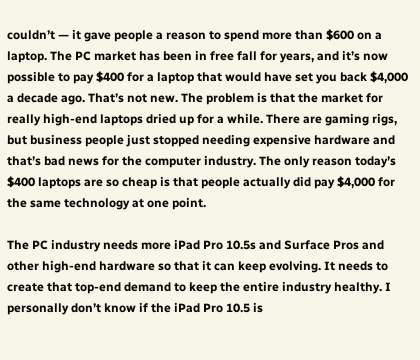couldn’t — it gave people a reason to spend more than $600 on a laptop. The PC market has been in free fall for years, and it’s now possible to pay $400 for a laptop that would have set you back $4,000 a decade ago. That’s not new. The problem is that the market for really high-end laptops dried up for a while. There are gaming rigs, but business people just stopped needing expensive hardware and that’s bad news for the computer industry. The only reason today’s $400 laptops are so cheap is that people actually did pay $4,000 for the same technology at one point.

The PC industry needs more iPad Pro 10.5s and Surface Pros and other high-end hardware so that it can keep evolving. It needs to create that top-end demand to keep the entire industry healthy. I personally don’t know if the iPad Pro 10.5 is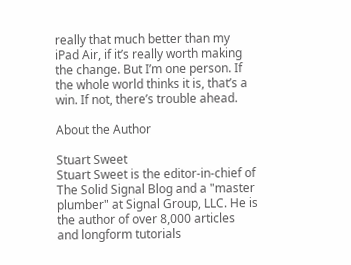really that much better than my iPad Air, if it’s really worth making the change. But I’m one person. If the whole world thinks it is, that’s a win. If not, there’s trouble ahead.

About the Author

Stuart Sweet
Stuart Sweet is the editor-in-chief of The Solid Signal Blog and a "master plumber" at Signal Group, LLC. He is the author of over 8,000 articles and longform tutorials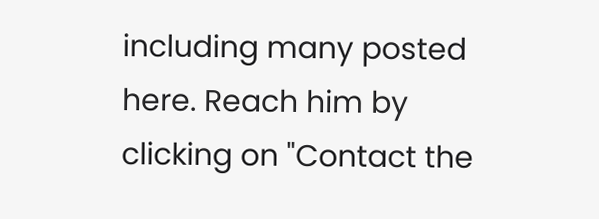including many posted here. Reach him by clicking on "Contact the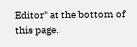Editor" at the bottom of this page.